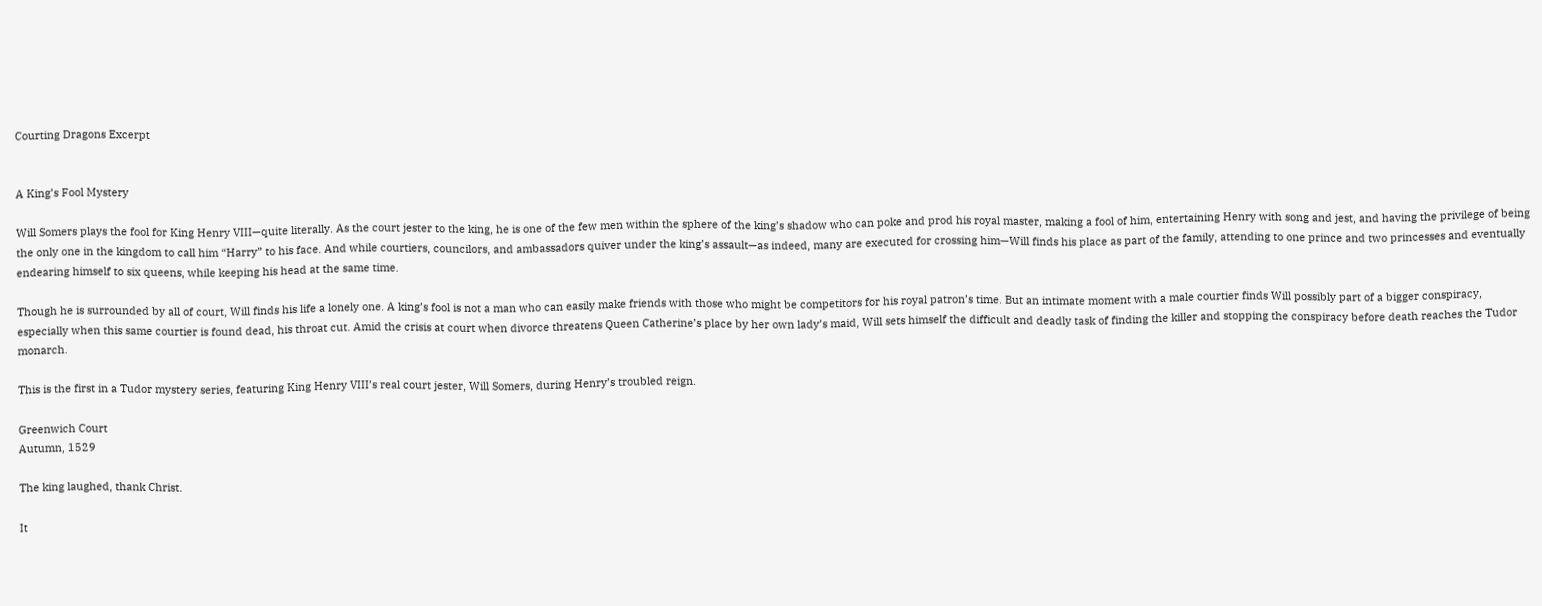Courting Dragons Excerpt


A King’s Fool Mystery

Will Somers plays the fool for King Henry VIII—quite literally. As the court jester to the king, he is one of the few men within the sphere of the king’s shadow who can poke and prod his royal master, making a fool of him, entertaining Henry with song and jest, and having the privilege of being the only one in the kingdom to call him “Harry” to his face. And while courtiers, councilors, and ambassadors quiver under the king’s assault—as indeed, many are executed for crossing him—Will finds his place as part of the family, attending to one prince and two princesses and eventually endearing himself to six queens, while keeping his head at the same time.

Though he is surrounded by all of court, Will finds his life a lonely one. A king’s fool is not a man who can easily make friends with those who might be competitors for his royal patron’s time. But an intimate moment with a male courtier finds Will possibly part of a bigger conspiracy, especially when this same courtier is found dead, his throat cut. Amid the crisis at court when divorce threatens Queen Catherine’s place by her own lady’s maid, Will sets himself the difficult and deadly task of finding the killer and stopping the conspiracy before death reaches the Tudor monarch.

This is the first in a Tudor mystery series, featuring King Henry VIII’s real court jester, Will Somers, during Henry’s troubled reign.

Greenwich Court
Autumn, 1529

The king laughed, thank Christ.

It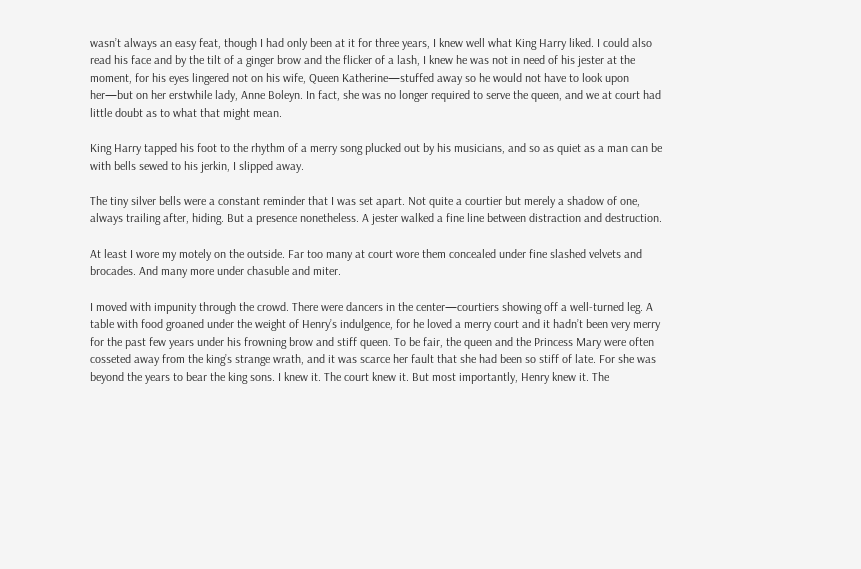wasn’t always an easy feat, though I had only been at it for three years, I knew well what King Harry liked. I could also read his face and by the tilt of a ginger brow and the flicker of a lash, I knew he was not in need of his jester at the moment, for his eyes lingered not on his wife, Queen Katherine—stuffed away so he would not have to look upon her—but on her erstwhile lady, Anne Boleyn. In fact, she was no longer required to serve the queen, and we at court had little doubt as to what that might mean.

King Harry tapped his foot to the rhythm of a merry song plucked out by his musicians, and so as quiet as a man can be with bells sewed to his jerkin, I slipped away.

The tiny silver bells were a constant reminder that I was set apart. Not quite a courtier but merely a shadow of one, always trailing after, hiding. But a presence nonetheless. A jester walked a fine line between distraction and destruction.

At least I wore my motely on the outside. Far too many at court wore them concealed under fine slashed velvets and brocades. And many more under chasuble and miter.

I moved with impunity through the crowd. There were dancers in the center—courtiers showing off a well-turned leg. A table with food groaned under the weight of Henry’s indulgence, for he loved a merry court and it hadn’t been very merry for the past few years under his frowning brow and stiff queen. To be fair, the queen and the Princess Mary were often cosseted away from the king’s strange wrath, and it was scarce her fault that she had been so stiff of late. For she was beyond the years to bear the king sons. I knew it. The court knew it. But most importantly, Henry knew it. The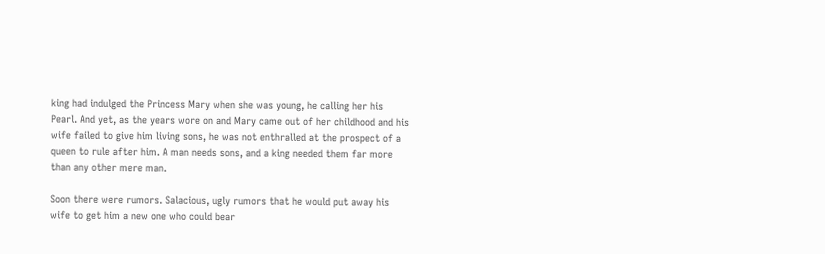king had indulged the Princess Mary when she was young, he calling her his Pearl. And yet, as the years wore on and Mary came out of her childhood and his wife failed to give him living sons, he was not enthralled at the prospect of a queen to rule after him. A man needs sons, and a king needed them far more than any other mere man.

Soon there were rumors. Salacious, ugly rumors that he would put away his wife to get him a new one who could bear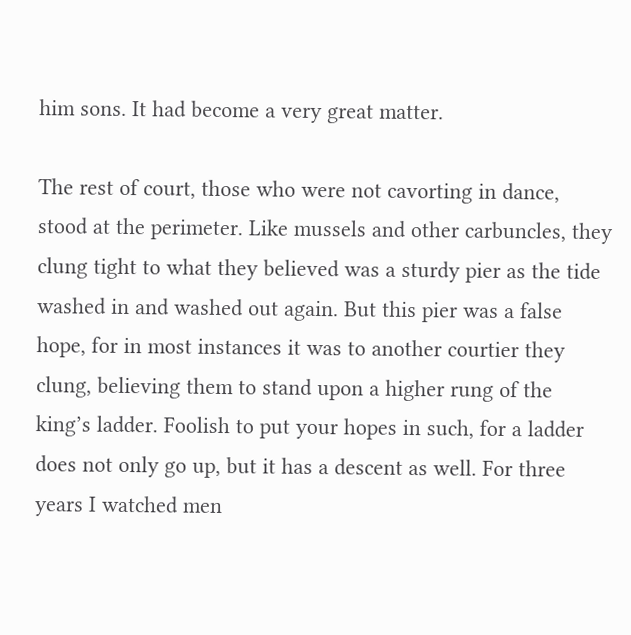him sons. It had become a very great matter.

The rest of court, those who were not cavorting in dance, stood at the perimeter. Like mussels and other carbuncles, they clung tight to what they believed was a sturdy pier as the tide washed in and washed out again. But this pier was a false hope, for in most instances it was to another courtier they clung, believing them to stand upon a higher rung of the king’s ladder. Foolish to put your hopes in such, for a ladder does not only go up, but it has a descent as well. For three years I watched men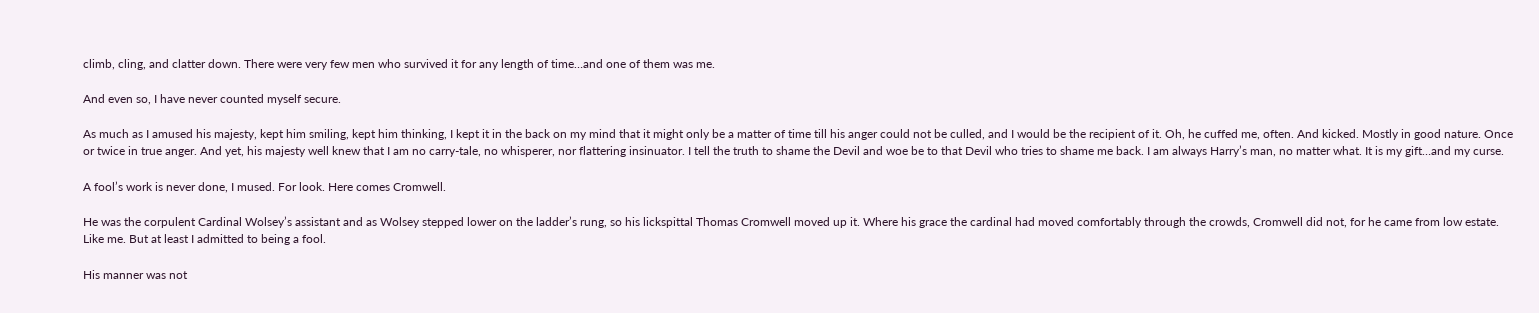climb, cling, and clatter down. There were very few men who survived it for any length of time…and one of them was me.

And even so, I have never counted myself secure.

As much as I amused his majesty, kept him smiling, kept him thinking, I kept it in the back on my mind that it might only be a matter of time till his anger could not be culled, and I would be the recipient of it. Oh, he cuffed me, often. And kicked. Mostly in good nature. Once or twice in true anger. And yet, his majesty well knew that I am no carry-tale, no whisperer, nor flattering insinuator. I tell the truth to shame the Devil and woe be to that Devil who tries to shame me back. I am always Harry’s man, no matter what. It is my gift…and my curse.

A fool’s work is never done, I mused. For look. Here comes Cromwell.

He was the corpulent Cardinal Wolsey’s assistant and as Wolsey stepped lower on the ladder’s rung, so his lickspittal Thomas Cromwell moved up it. Where his grace the cardinal had moved comfortably through the crowds, Cromwell did not, for he came from low estate. Like me. But at least I admitted to being a fool.

His manner was not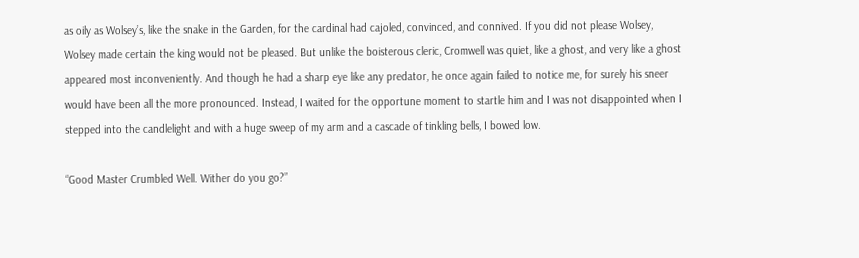as oily as Wolsey’s, like the snake in the Garden, for the cardinal had cajoled, convinced, and connived. If you did not please Wolsey, Wolsey made certain the king would not be pleased. But unlike the boisterous cleric, Cromwell was quiet, like a ghost, and very like a ghost appeared most inconveniently. And though he had a sharp eye like any predator, he once again failed to notice me, for surely his sneer would have been all the more pronounced. Instead, I waited for the opportune moment to startle him and I was not disappointed when I stepped into the candlelight and with a huge sweep of my arm and a cascade of tinkling bells, I bowed low.

“Good Master Crumbled Well. Wither do you go?”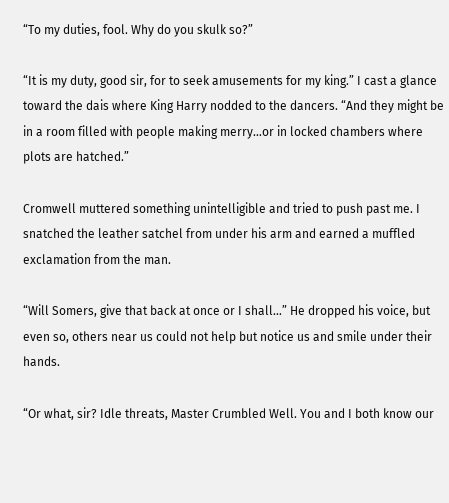“To my duties, fool. Why do you skulk so?”

“It is my duty, good sir, for to seek amusements for my king.” I cast a glance toward the dais where King Harry nodded to the dancers. “And they might be in a room filled with people making merry…or in locked chambers where plots are hatched.”

Cromwell muttered something unintelligible and tried to push past me. I snatched the leather satchel from under his arm and earned a muffled exclamation from the man.

“Will Somers, give that back at once or I shall…” He dropped his voice, but even so, others near us could not help but notice us and smile under their hands.

“Or what, sir? Idle threats, Master Crumbled Well. You and I both know our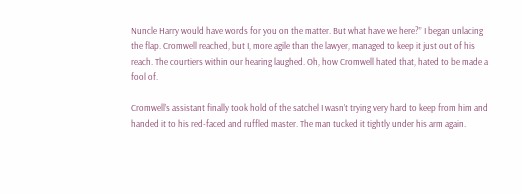Nuncle Harry would have words for you on the matter. But what have we here?” I began unlacing the flap. Cromwell reached, but I, more agile than the lawyer, managed to keep it just out of his reach. The courtiers within our hearing laughed. Oh, how Cromwell hated that, hated to be made a fool of.

Cromwell’s assistant finally took hold of the satchel I wasn’t trying very hard to keep from him and handed it to his red-faced and ruffled master. The man tucked it tightly under his arm again.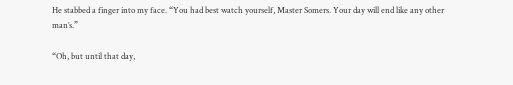He stabbed a finger into my face. “You had best watch yourself, Master Somers. Your day will end like any other man’s.”

“Oh, but until that day,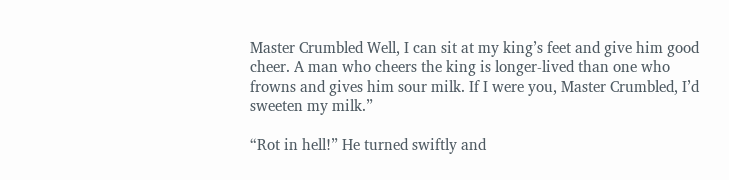Master Crumbled Well, I can sit at my king’s feet and give him good cheer. A man who cheers the king is longer-lived than one who frowns and gives him sour milk. If I were you, Master Crumbled, I’d sweeten my milk.”

“Rot in hell!” He turned swiftly and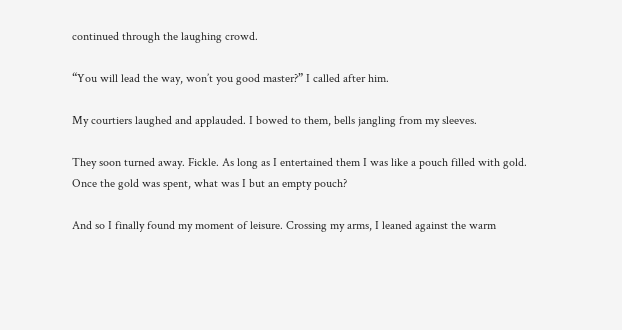continued through the laughing crowd.

“You will lead the way, won’t you good master?” I called after him.

My courtiers laughed and applauded. I bowed to them, bells jangling from my sleeves.

They soon turned away. Fickle. As long as I entertained them I was like a pouch filled with gold. Once the gold was spent, what was I but an empty pouch?

And so I finally found my moment of leisure. Crossing my arms, I leaned against the warm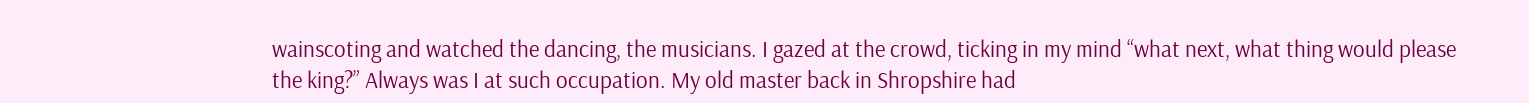wainscoting and watched the dancing, the musicians. I gazed at the crowd, ticking in my mind “what next, what thing would please the king?” Always was I at such occupation. My old master back in Shropshire had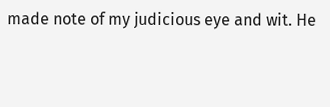made note of my judicious eye and wit. He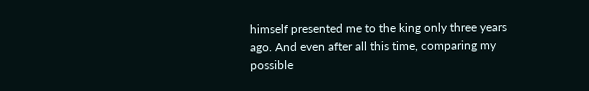himself presented me to the king only three years ago. And even after all this time, comparing my possible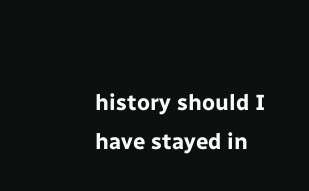history should I have stayed in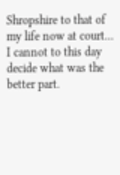Shropshire to that of my life now at court… I cannot to this day decide what was the better part.